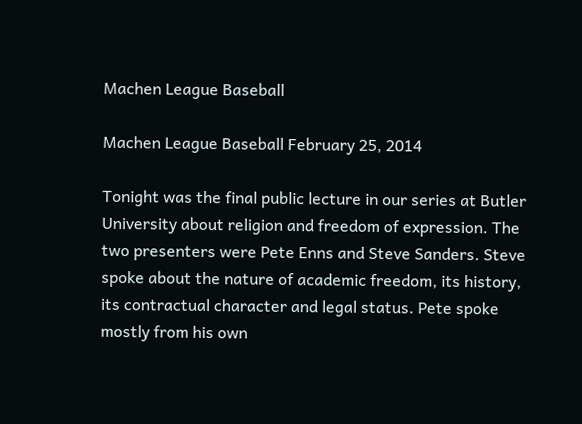Machen League Baseball

Machen League Baseball February 25, 2014

Tonight was the final public lecture in our series at Butler University about religion and freedom of expression. The two presenters were Pete Enns and Steve Sanders. Steve spoke about the nature of academic freedom, its history, its contractual character and legal status. Pete spoke mostly from his own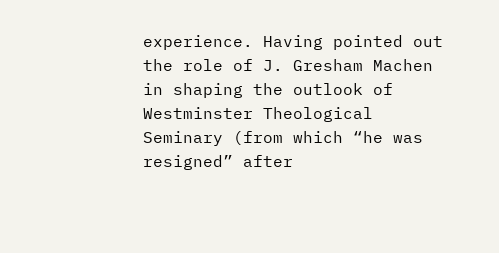experience. Having pointed out the role of J. Gresham Machen in shaping the outlook of Westminster Theological Seminary (from which “he was resigned” after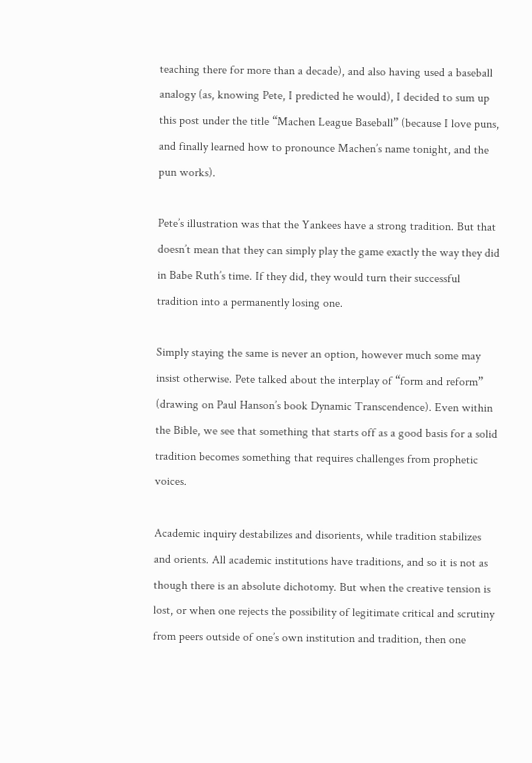teaching there for more than a decade), and also having used a baseball analogy (as, knowing Pete, I predicted he would), I decided to sum up this post under the title “Machen League Baseball” (because I love puns, and finally learned how to pronounce Machen’s name tonight, and the pun works).

Pete’s illustration was that the Yankees have a strong tradition. But that doesn’t mean that they can simply play the game exactly the way they did in Babe Ruth’s time. If they did, they would turn their successful tradition into a permanently losing one.

Simply staying the same is never an option, however much some may insist otherwise. Pete talked about the interplay of “form and reform” (drawing on Paul Hanson’s book Dynamic Transcendence). Even within the Bible, we see that something that starts off as a good basis for a solid tradition becomes something that requires challenges from prophetic voices.

Academic inquiry destabilizes and disorients, while tradition stabilizes and orients. All academic institutions have traditions, and so it is not as though there is an absolute dichotomy. But when the creative tension is lost, or when one rejects the possibility of legitimate critical and scrutiny from peers outside of one’s own institution and tradition, then one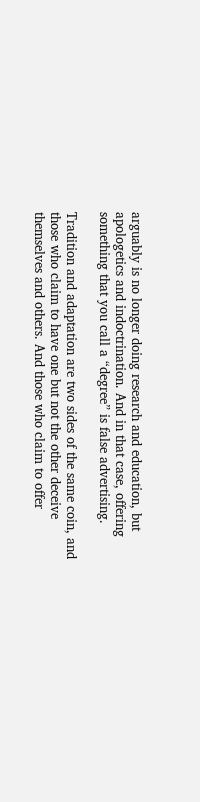arguably is no longer doing research and education, but apologetics and indoctrination. And in that case, offering something that you call a “degree” is false advertising.

Tradition and adaptation are two sides of the same coin, and those who claim to have one but not the other deceive themselves and others. And those who claim to offer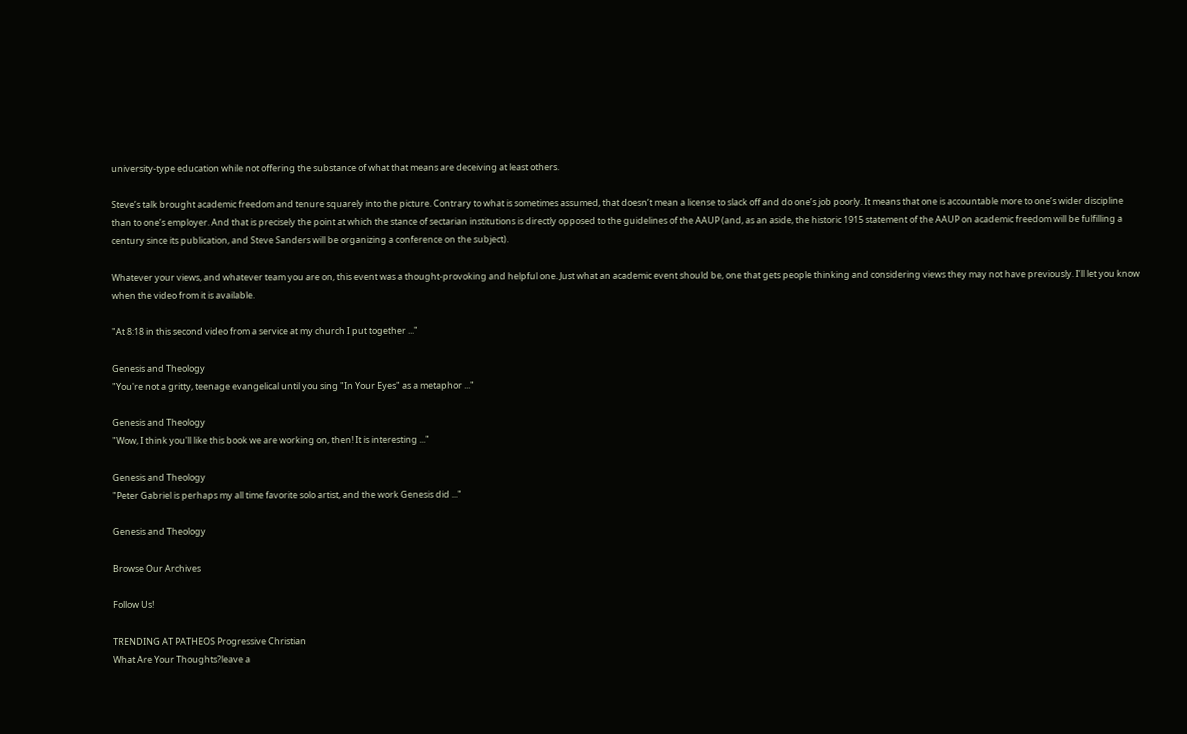university-type education while not offering the substance of what that means are deceiving at least others.

Steve’s talk brought academic freedom and tenure squarely into the picture. Contrary to what is sometimes assumed, that doesn’t mean a license to slack off and do one’s job poorly. It means that one is accountable more to one’s wider discipline than to one’s employer. And that is precisely the point at which the stance of sectarian institutions is directly opposed to the guidelines of the AAUP (and, as an aside, the historic 1915 statement of the AAUP on academic freedom will be fulfilling a century since its publication, and Steve Sanders will be organizing a conference on the subject).

Whatever your views, and whatever team you are on, this event was a thought-provoking and helpful one. Just what an academic event should be, one that gets people thinking and considering views they may not have previously. I’ll let you know when the video from it is available.

"At 8:18 in this second video from a service at my church I put together ..."

Genesis and Theology
"You're not a gritty, teenage evangelical until you sing "In Your Eyes" as a metaphor ..."

Genesis and Theology
"Wow, I think you'll like this book we are working on, then! It is interesting ..."

Genesis and Theology
"Peter Gabriel is perhaps my all time favorite solo artist, and the work Genesis did ..."

Genesis and Theology

Browse Our Archives

Follow Us!

TRENDING AT PATHEOS Progressive Christian
What Are Your Thoughts?leave a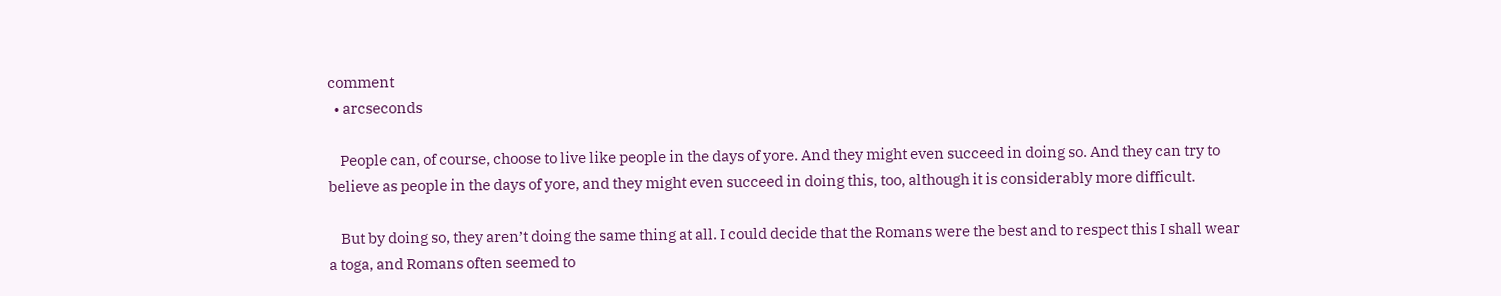comment
  • arcseconds

    People can, of course, choose to live like people in the days of yore. And they might even succeed in doing so. And they can try to believe as people in the days of yore, and they might even succeed in doing this, too, although it is considerably more difficult.

    But by doing so, they aren’t doing the same thing at all. I could decide that the Romans were the best and to respect this I shall wear a toga, and Romans often seemed to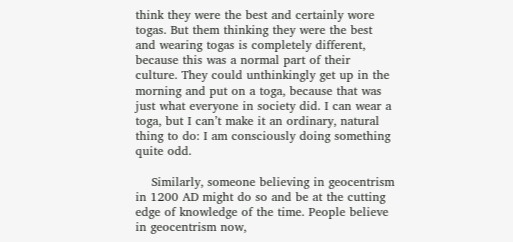think they were the best and certainly wore togas. But them thinking they were the best and wearing togas is completely different, because this was a normal part of their culture. They could unthinkingly get up in the morning and put on a toga, because that was just what everyone in society did. I can wear a toga, but I can’t make it an ordinary, natural thing to do: I am consciously doing something quite odd.

    Similarly, someone believing in geocentrism in 1200 AD might do so and be at the cutting edge of knowledge of the time. People believe in geocentrism now,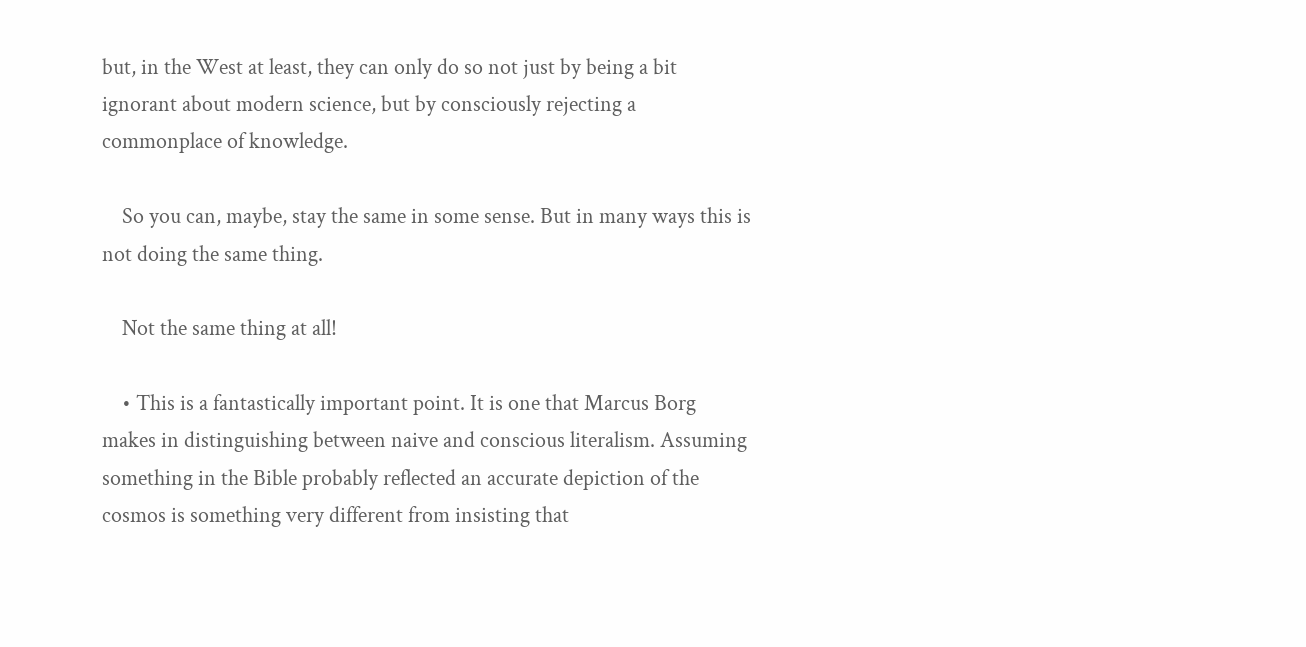but, in the West at least, they can only do so not just by being a bit ignorant about modern science, but by consciously rejecting a commonplace of knowledge.

    So you can, maybe, stay the same in some sense. But in many ways this is not doing the same thing.

    Not the same thing at all!

    • This is a fantastically important point. It is one that Marcus Borg makes in distinguishing between naive and conscious literalism. Assuming something in the Bible probably reflected an accurate depiction of the cosmos is something very different from insisting that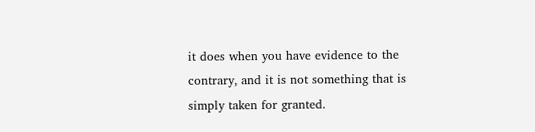it does when you have evidence to the contrary, and it is not something that is simply taken for granted.